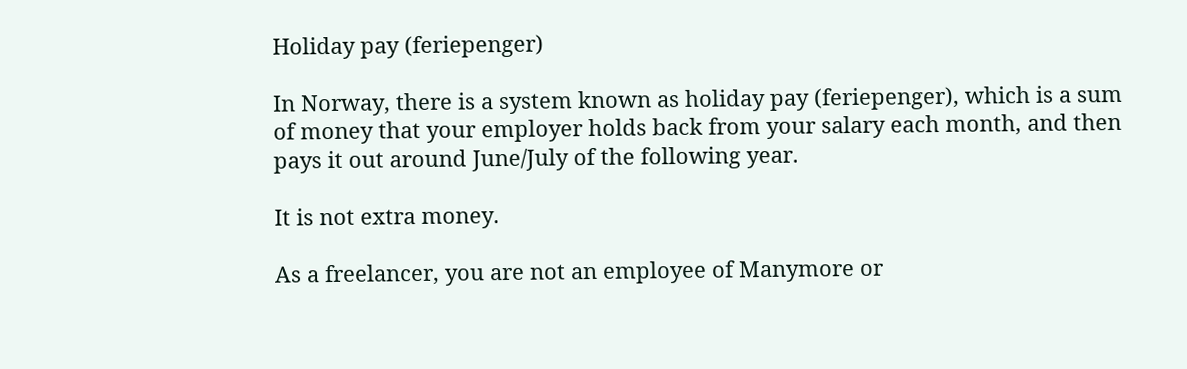Holiday pay (feriepenger)

In Norway, there is a system known as holiday pay (feriepenger), which is a sum of money that your employer holds back from your salary each month, and then pays it out around June/July of the following year.

It is not extra money.

As a freelancer, you are not an employee of Manymore or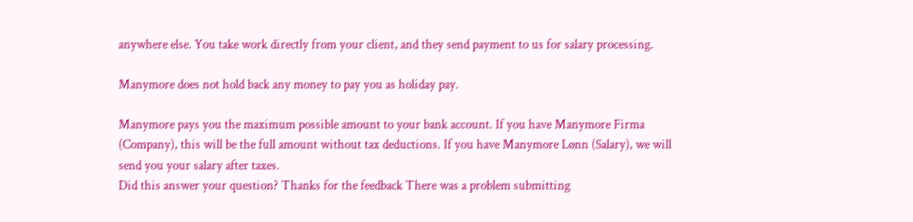anywhere else. You take work directly from your client, and they send payment to us for salary processing.

Manymore does not hold back any money to pay you as holiday pay.

Manymore pays you the maximum possible amount to your bank account. If you have Manymore Firma (Company), this will be the full amount without tax deductions. If you have Manymore Lønn (Salary), we will send you your salary after taxes.
Did this answer your question? Thanks for the feedback There was a problem submitting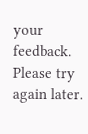your feedback. Please try again later.